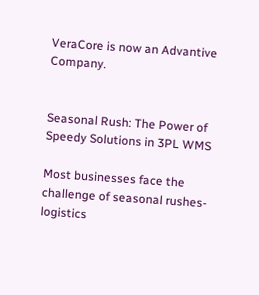VeraCore is now an Advantive Company.


Seasonal Rush: The Power of Speedy Solutions in 3PL WMS

Most businesses face the challenge of seasonal rushes- logistics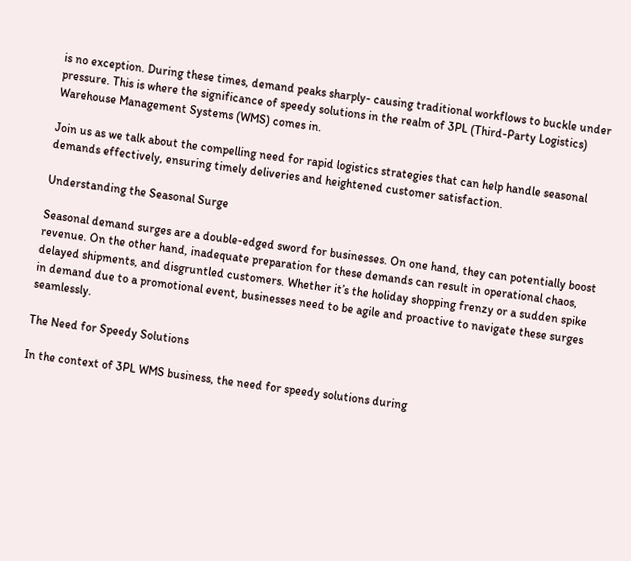is no exception. During these times, demand peaks sharply- causing traditional workflows to buckle under pressure. This is where the significance of speedy solutions in the realm of 3PL (Third-Party Logistics) Warehouse Management Systems (WMS) comes in.

Join us as we talk about the compelling need for rapid logistics strategies that can help handle seasonal demands effectively, ensuring timely deliveries and heightened customer satisfaction.

Understanding the Seasonal Surge

Seasonal demand surges are a double-edged sword for businesses. On one hand, they can potentially boost revenue. On the other hand, inadequate preparation for these demands can result in operational chaos, delayed shipments, and disgruntled customers. Whether it’s the holiday shopping frenzy or a sudden spike in demand due to a promotional event, businesses need to be agile and proactive to navigate these surges seamlessly.

The Need for Speedy Solutions

In the context of 3PL WMS business, the need for speedy solutions during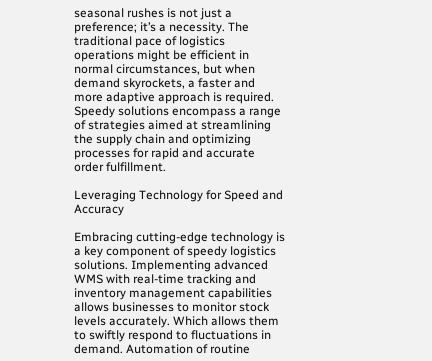seasonal rushes is not just a preference; it’s a necessity. The traditional pace of logistics operations might be efficient in normal circumstances, but when demand skyrockets, a faster and more adaptive approach is required. Speedy solutions encompass a range of strategies aimed at streamlining the supply chain and optimizing processes for rapid and accurate order fulfillment.

Leveraging Technology for Speed and Accuracy

Embracing cutting-edge technology is a key component of speedy logistics solutions. Implementing advanced WMS with real-time tracking and inventory management capabilities allows businesses to monitor stock levels accurately. Which allows them to swiftly respond to fluctuations in demand. Automation of routine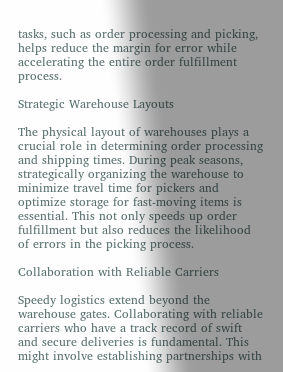tasks, such as order processing and picking, helps reduce the margin for error while accelerating the entire order fulfillment process.

Strategic Warehouse Layouts

The physical layout of warehouses plays a crucial role in determining order processing and shipping times. During peak seasons, strategically organizing the warehouse to minimize travel time for pickers and optimize storage for fast-moving items is essential. This not only speeds up order fulfillment but also reduces the likelihood of errors in the picking process.

Collaboration with Reliable Carriers

Speedy logistics extend beyond the warehouse gates. Collaborating with reliable carriers who have a track record of swift and secure deliveries is fundamental. This might involve establishing partnerships with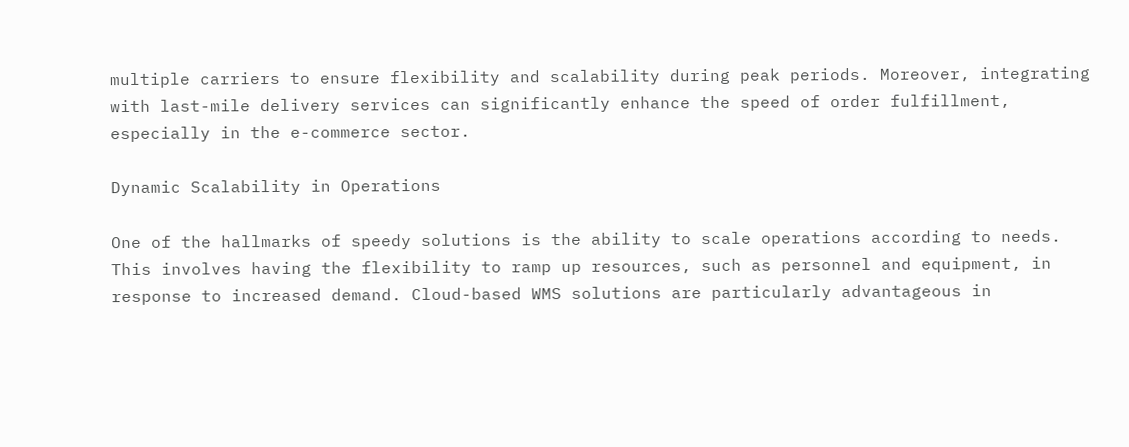multiple carriers to ensure flexibility and scalability during peak periods. Moreover, integrating with last-mile delivery services can significantly enhance the speed of order fulfillment, especially in the e-commerce sector.

Dynamic Scalability in Operations

One of the hallmarks of speedy solutions is the ability to scale operations according to needs. This involves having the flexibility to ramp up resources, such as personnel and equipment, in response to increased demand. Cloud-based WMS solutions are particularly advantageous in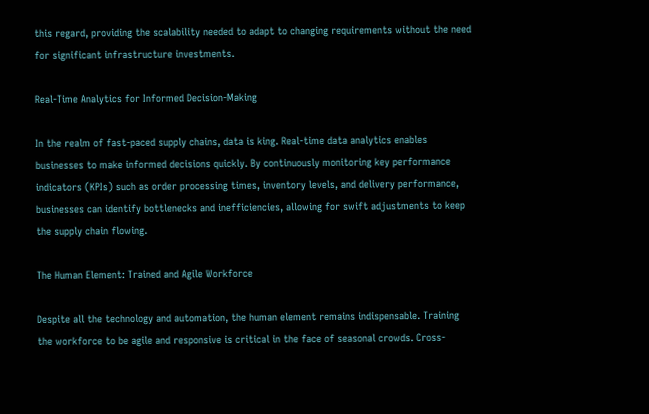this regard, providing the scalability needed to adapt to changing requirements without the need for significant infrastructure investments.

Real-Time Analytics for Informed Decision-Making

In the realm of fast-paced supply chains, data is king. Real-time data analytics enables businesses to make informed decisions quickly. By continuously monitoring key performance indicators (KPIs) such as order processing times, inventory levels, and delivery performance, businesses can identify bottlenecks and inefficiencies, allowing for swift adjustments to keep the supply chain flowing.

The Human Element: Trained and Agile Workforce

Despite all the technology and automation, the human element remains indispensable. Training the workforce to be agile and responsive is critical in the face of seasonal crowds. Cross-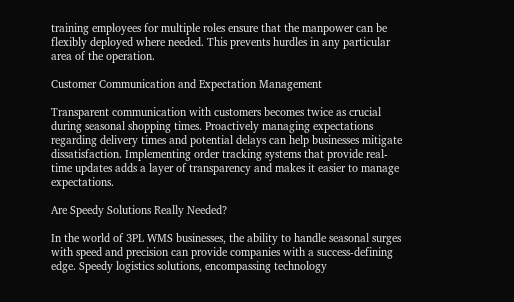training employees for multiple roles ensure that the manpower can be flexibly deployed where needed. This prevents hurdles in any particular area of the operation.

Customer Communication and Expectation Management

Transparent communication with customers becomes twice as crucial during seasonal shopping times. Proactively managing expectations regarding delivery times and potential delays can help businesses mitigate dissatisfaction. Implementing order tracking systems that provide real-time updates adds a layer of transparency and makes it easier to manage expectations.

Are Speedy Solutions Really Needed?

In the world of 3PL WMS businesses, the ability to handle seasonal surges with speed and precision can provide companies with a success-defining edge. Speedy logistics solutions, encompassing technology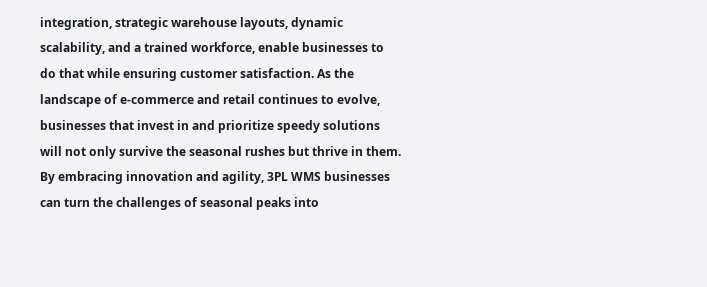integration, strategic warehouse layouts, dynamic scalability, and a trained workforce, enable businesses to do that while ensuring customer satisfaction. As the landscape of e-commerce and retail continues to evolve, businesses that invest in and prioritize speedy solutions will not only survive the seasonal rushes but thrive in them. By embracing innovation and agility, 3PL WMS businesses can turn the challenges of seasonal peaks into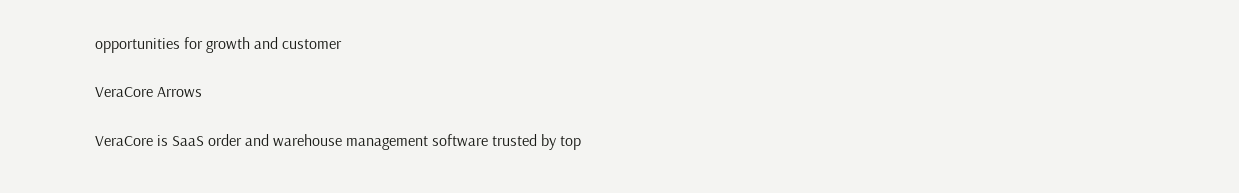opportunities for growth and customer

VeraCore Arrows

VeraCore is SaaS order and warehouse management software trusted by top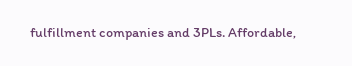fulfillment companies and 3PLs. Affordable,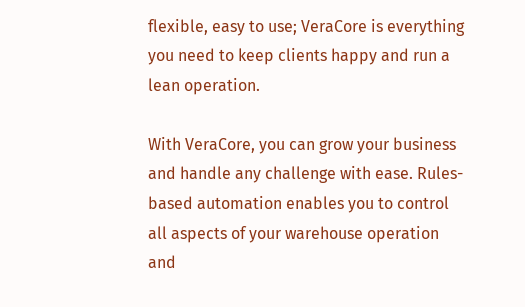flexible, easy to use; VeraCore is everything you need to keep clients happy and run a lean operation.

With VeraCore, you can grow your business and handle any challenge with ease. Rules-based automation enables you to control all aspects of your warehouse operation and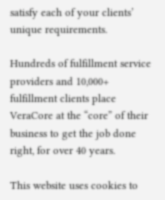satisfy each of your clients’ unique requirements.

Hundreds of fulfillment service providers and 10,000+ fulfillment clients place VeraCore at the “core” of their business to get the job done right, for over 40 years.

This website uses cookies to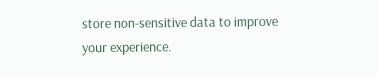store non-sensitive data to improve your experience.